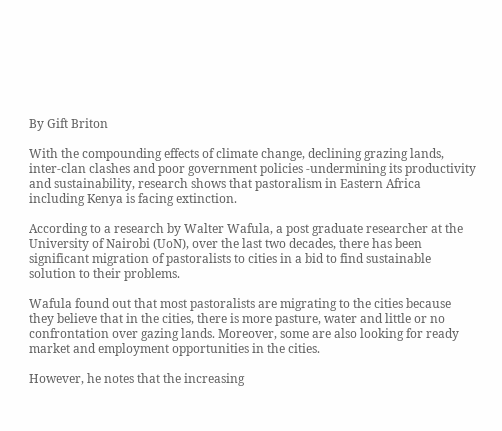By Gift Briton

With the compounding effects of climate change, declining grazing lands, inter-clan clashes and poor government policies -undermining its productivity and sustainability, research shows that pastoralism in Eastern Africa including Kenya is facing extinction.

According to a research by Walter Wafula, a post graduate researcher at the University of Nairobi (UoN), over the last two decades, there has been significant migration of pastoralists to cities in a bid to find sustainable solution to their problems.

Wafula found out that most pastoralists are migrating to the cities because they believe that in the cities, there is more pasture, water and little or no confrontation over gazing lands. Moreover, some are also looking for ready market and employment opportunities in the cities.

However, he notes that the increasing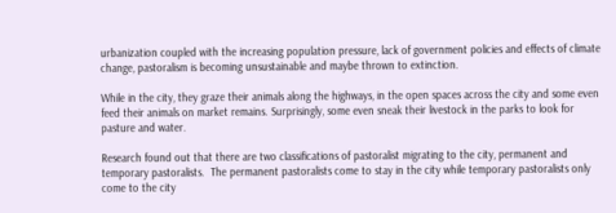urbanization coupled with the increasing population pressure, lack of government policies and effects of climate change, pastoralism is becoming unsustainable and maybe thrown to extinction.

While in the city, they graze their animals along the highways, in the open spaces across the city and some even feed their animals on market remains. Surprisingly, some even sneak their livestock in the parks to look for pasture and water.

Research found out that there are two classifications of pastoralist migrating to the city, permanent and temporary pastoralists.  The permanent pastoralists come to stay in the city while temporary pastoralists only come to the city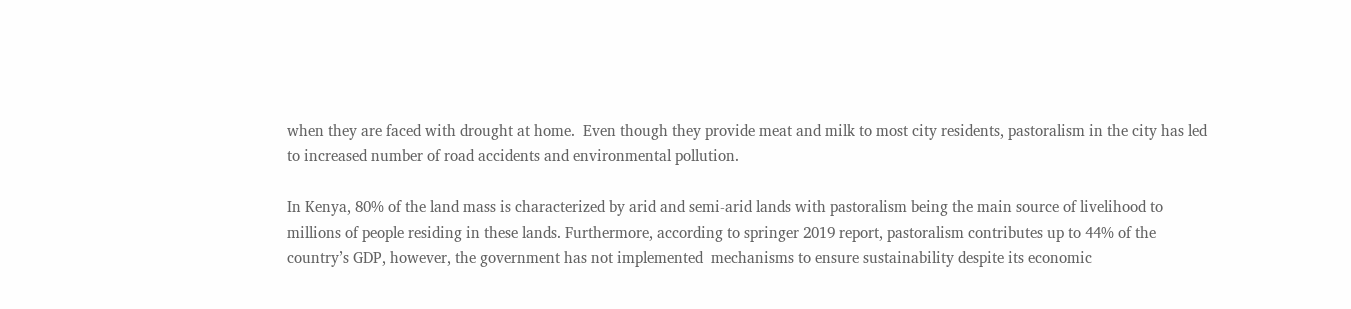when they are faced with drought at home.  Even though they provide meat and milk to most city residents, pastoralism in the city has led to increased number of road accidents and environmental pollution.

In Kenya, 80% of the land mass is characterized by arid and semi-arid lands with pastoralism being the main source of livelihood to millions of people residing in these lands. Furthermore, according to springer 2019 report, pastoralism contributes up to 44% of the country’s GDP, however, the government has not implemented  mechanisms to ensure sustainability despite its economic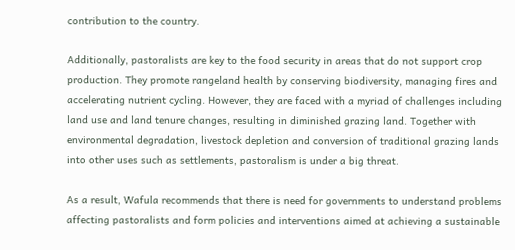contribution to the country.

Additionally, pastoralists are key to the food security in areas that do not support crop production. They promote rangeland health by conserving biodiversity, managing fires and accelerating nutrient cycling. However, they are faced with a myriad of challenges including land use and land tenure changes, resulting in diminished grazing land. Together with environmental degradation, livestock depletion and conversion of traditional grazing lands into other uses such as settlements, pastoralism is under a big threat.

As a result, Wafula recommends that there is need for governments to understand problems affecting pastoralists and form policies and interventions aimed at achieving a sustainable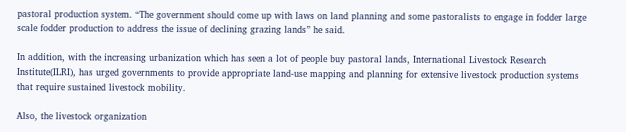pastoral production system. “The government should come up with laws on land planning and some pastoralists to engage in fodder large scale fodder production to address the issue of declining grazing lands” he said.

In addition, with the increasing urbanization which has seen a lot of people buy pastoral lands, International Livestock Research Institute(ILRI), has urged governments to provide appropriate land-use mapping and planning for extensive livestock production systems that require sustained livestock mobility.

Also, the livestock organization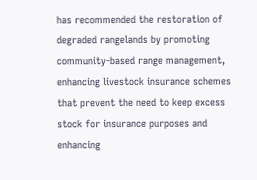has recommended the restoration of degraded rangelands by promoting community-based range management, enhancing livestock insurance schemes that prevent the need to keep excess stock for insurance purposes and enhancing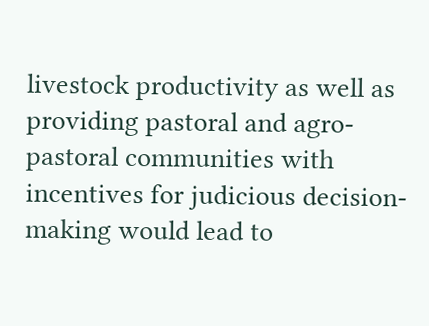livestock productivity as well as providing pastoral and agro-pastoral communities with incentives for judicious decision-making would lead to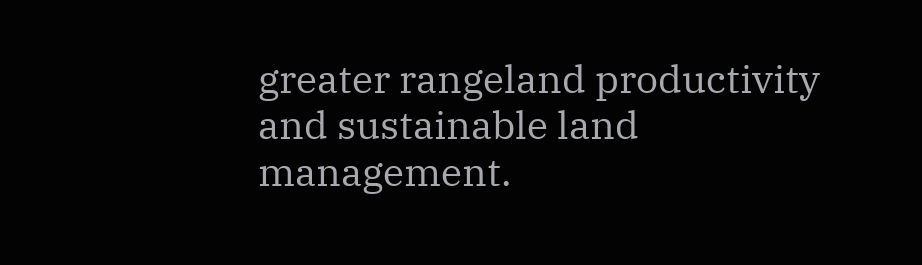greater rangeland productivity and sustainable land management.